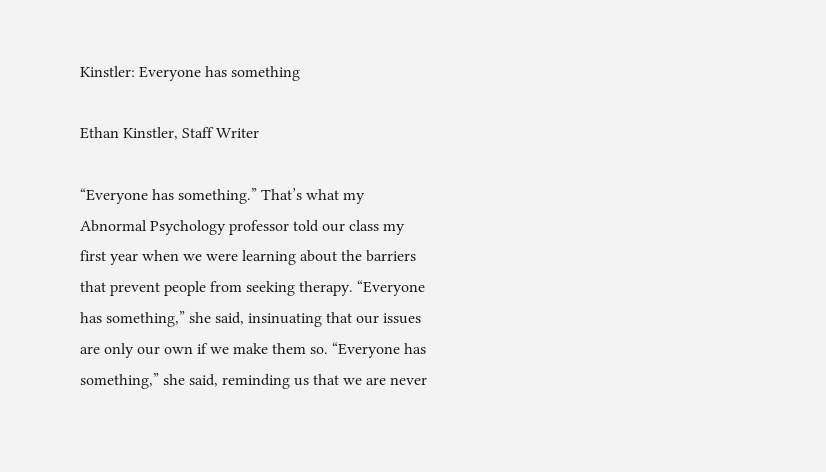Kinstler: Everyone has something

Ethan Kinstler, Staff Writer

“Everyone has something.” That’s what my Abnormal Psychology professor told our class my first year when we were learning about the barriers that prevent people from seeking therapy. “Everyone has something,” she said, insinuating that our issues are only our own if we make them so. “Everyone has something,” she said, reminding us that we are never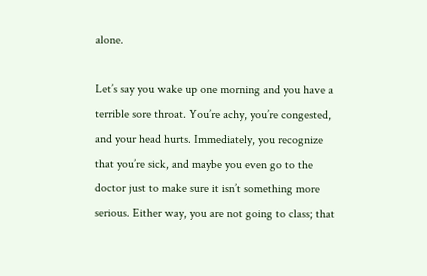alone.

Let’s say you wake up one morning and you have a terrible sore throat. You’re achy, you’re congested, and your head hurts. Immediately, you recognize that you’re sick, and maybe you even go to the doctor just to make sure it isn’t something more serious. Either way, you are not going to class; that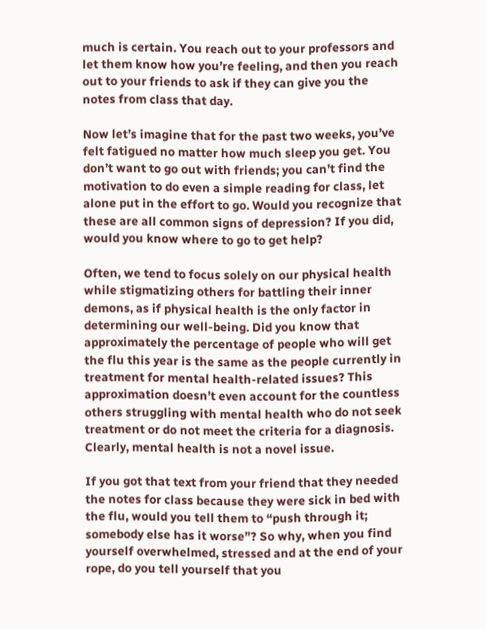much is certain. You reach out to your professors and let them know how you’re feeling, and then you reach out to your friends to ask if they can give you the notes from class that day.

Now let’s imagine that for the past two weeks, you’ve felt fatigued no matter how much sleep you get. You don’t want to go out with friends; you can’t find the motivation to do even a simple reading for class, let alone put in the effort to go. Would you recognize that these are all common signs of depression? If you did, would you know where to go to get help?

Often, we tend to focus solely on our physical health while stigmatizing others for battling their inner demons, as if physical health is the only factor in determining our well-being. Did you know that approximately the percentage of people who will get the flu this year is the same as the people currently in treatment for mental health-related issues? This approximation doesn’t even account for the countless others struggling with mental health who do not seek treatment or do not meet the criteria for a diagnosis. Clearly, mental health is not a novel issue.

If you got that text from your friend that they needed the notes for class because they were sick in bed with the flu, would you tell them to “push through it; somebody else has it worse”? So why, when you find yourself overwhelmed, stressed and at the end of your rope, do you tell yourself that you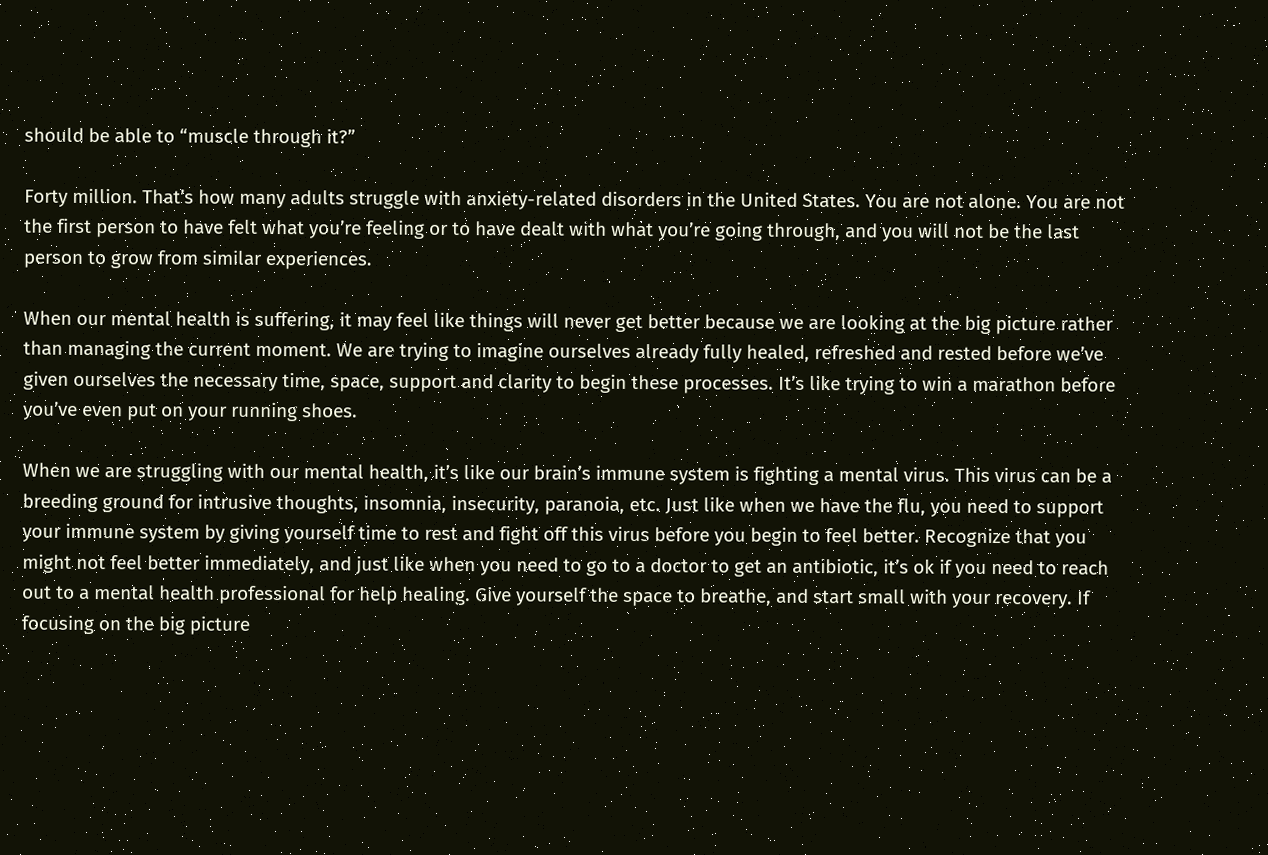should be able to “muscle through it?”

Forty million. That’s how many adults struggle with anxiety-related disorders in the United States. You are not alone. You are not the first person to have felt what you’re feeling or to have dealt with what you’re going through, and you will not be the last person to grow from similar experiences.

When our mental health is suffering, it may feel like things will never get better because we are looking at the big picture rather than managing the current moment. We are trying to imagine ourselves already fully healed, refreshed and rested before we’ve given ourselves the necessary time, space, support and clarity to begin these processes. It’s like trying to win a marathon before you’ve even put on your running shoes.

When we are struggling with our mental health, it’s like our brain’s immune system is fighting a mental virus. This virus can be a breeding ground for intrusive thoughts, insomnia, insecurity, paranoia, etc. Just like when we have the flu, you need to support your immune system by giving yourself time to rest and fight off this virus before you begin to feel better. Recognize that you might not feel better immediately, and just like when you need to go to a doctor to get an antibiotic, it’s ok if you need to reach out to a mental health professional for help healing. Give yourself the space to breathe, and start small with your recovery. If focusing on the big picture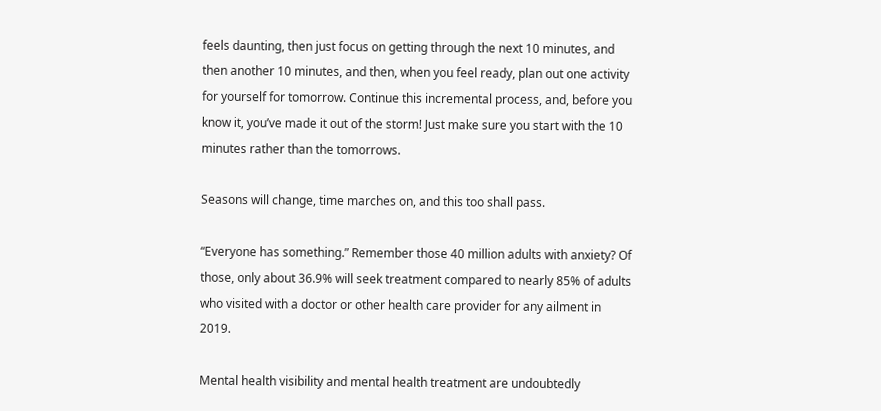feels daunting, then just focus on getting through the next 10 minutes, and then another 10 minutes, and then, when you feel ready, plan out one activity for yourself for tomorrow. Continue this incremental process, and, before you know it, you’ve made it out of the storm! Just make sure you start with the 10 minutes rather than the tomorrows.

Seasons will change, time marches on, and this too shall pass.

“Everyone has something.” Remember those 40 million adults with anxiety? Of those, only about 36.9% will seek treatment compared to nearly 85% of adults who visited with a doctor or other health care provider for any ailment in 2019.

Mental health visibility and mental health treatment are undoubtedly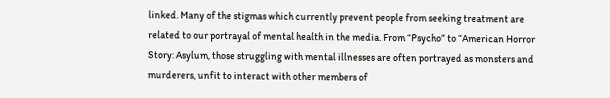linked. Many of the stigmas which currently prevent people from seeking treatment are related to our portrayal of mental health in the media. From “Psycho” to “American Horror Story: Asylum, those struggling with mental illnesses are often portrayed as monsters and murderers, unfit to interact with other members of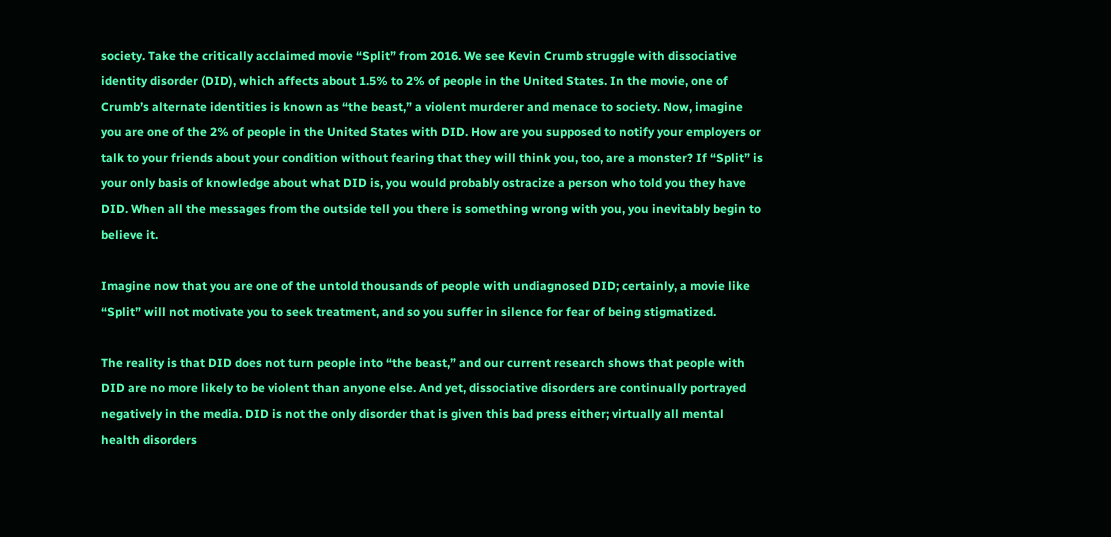society. Take the critically acclaimed movie “Split” from 2016. We see Kevin Crumb struggle with dissociative identity disorder (DID), which affects about 1.5% to 2% of people in the United States. In the movie, one of Crumb’s alternate identities is known as “the beast,” a violent murderer and menace to society. Now, imagine you are one of the 2% of people in the United States with DID. How are you supposed to notify your employers or talk to your friends about your condition without fearing that they will think you, too, are a monster? If “Split” is your only basis of knowledge about what DID is, you would probably ostracize a person who told you they have DID. When all the messages from the outside tell you there is something wrong with you, you inevitably begin to believe it.

Imagine now that you are one of the untold thousands of people with undiagnosed DID; certainly, a movie like “Split” will not motivate you to seek treatment, and so you suffer in silence for fear of being stigmatized.

The reality is that DID does not turn people into “the beast,” and our current research shows that people with DID are no more likely to be violent than anyone else. And yet, dissociative disorders are continually portrayed negatively in the media. DID is not the only disorder that is given this bad press either; virtually all mental health disorders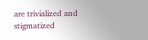are trivialized and stigmatized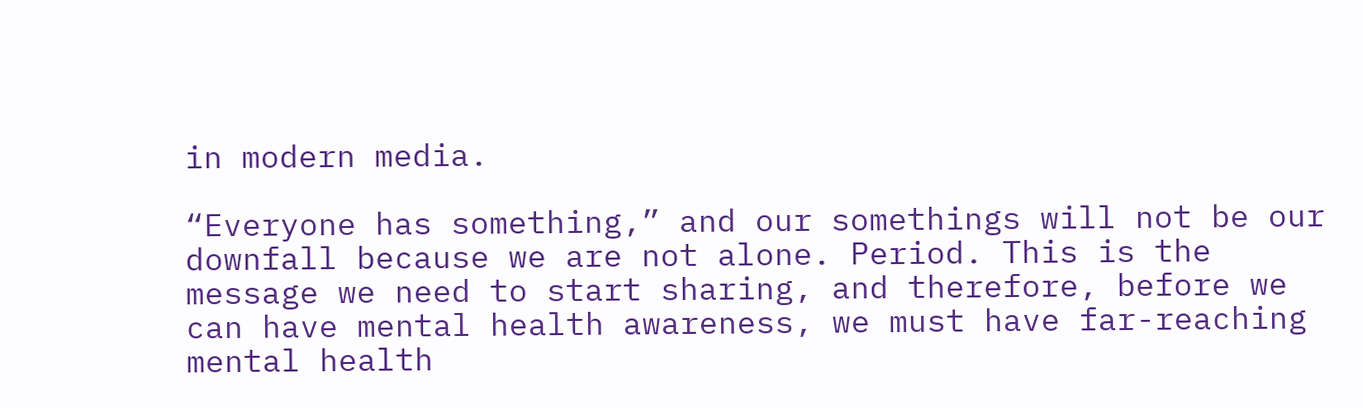in modern media.

“Everyone has something,” and our somethings will not be our downfall because we are not alone. Period. This is the message we need to start sharing, and therefore, before we can have mental health awareness, we must have far-reaching mental health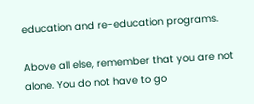education and re-education programs.

Above all else, remember that you are not alone. You do not have to go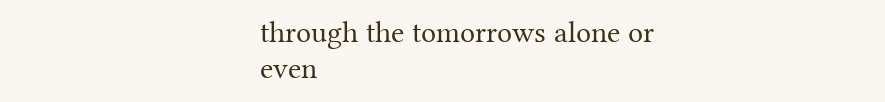through the tomorrows alone or even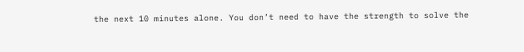the next 10 minutes alone. You don’t need to have the strength to solve the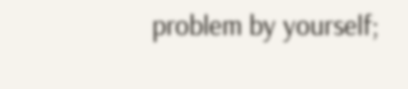problem by yourself;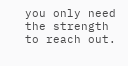you only need the strength to reach out.